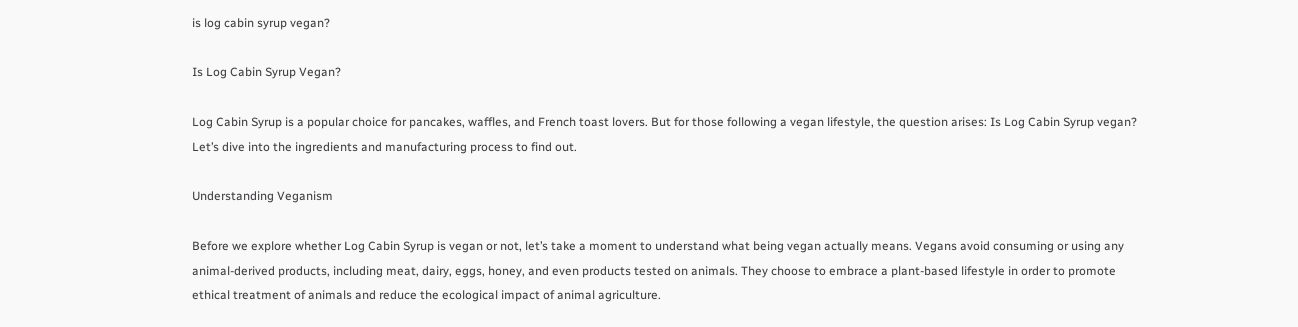is log cabin syrup vegan?

Is Log Cabin Syrup Vegan?

Log Cabin Syrup is a popular choice for pancakes, waffles, and French toast lovers. But for those following a vegan lifestyle, the question arises: Is Log Cabin Syrup vegan? Let’s dive into the ingredients and manufacturing process to find out.

Understanding Veganism

Before we explore whether Log Cabin Syrup is vegan or not, let’s take a moment to understand what being vegan actually means. Vegans avoid consuming or using any animal-derived products, including meat, dairy, eggs, honey, and even products tested on animals. They choose to embrace a plant-based lifestyle in order to promote ethical treatment of animals and reduce the ecological impact of animal agriculture.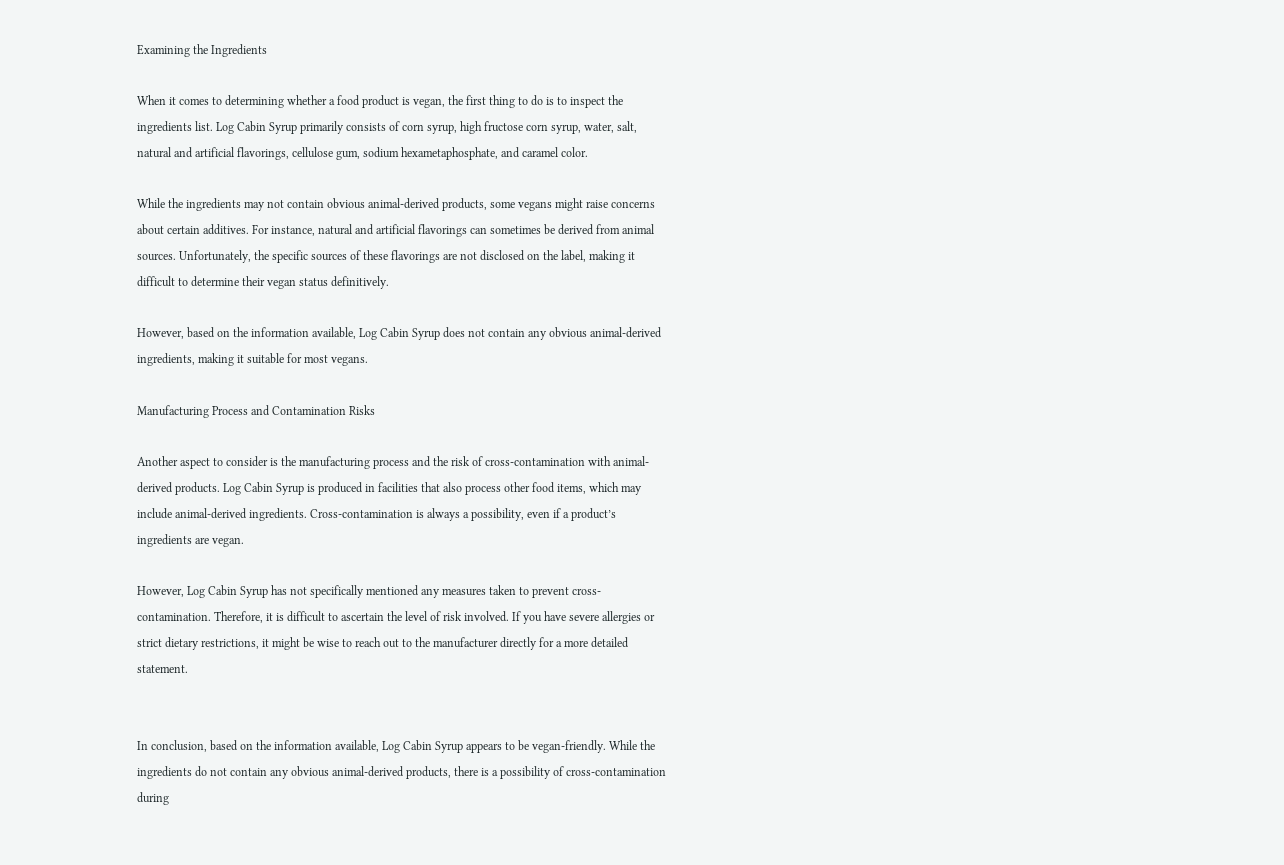Examining the Ingredients

When it comes to determining whether a food product is vegan, the first thing to do is to inspect the ingredients list. Log Cabin Syrup primarily consists of corn syrup, high fructose corn syrup, water, salt, natural and artificial flavorings, cellulose gum, sodium hexametaphosphate, and caramel color.

While the ingredients may not contain obvious animal-derived products, some vegans might raise concerns about certain additives. For instance, natural and artificial flavorings can sometimes be derived from animal sources. Unfortunately, the specific sources of these flavorings are not disclosed on the label, making it difficult to determine their vegan status definitively.

However, based on the information available, Log Cabin Syrup does not contain any obvious animal-derived ingredients, making it suitable for most vegans.

Manufacturing Process and Contamination Risks

Another aspect to consider is the manufacturing process and the risk of cross-contamination with animal-derived products. Log Cabin Syrup is produced in facilities that also process other food items, which may include animal-derived ingredients. Cross-contamination is always a possibility, even if a product’s ingredients are vegan.

However, Log Cabin Syrup has not specifically mentioned any measures taken to prevent cross-contamination. Therefore, it is difficult to ascertain the level of risk involved. If you have severe allergies or strict dietary restrictions, it might be wise to reach out to the manufacturer directly for a more detailed statement.


In conclusion, based on the information available, Log Cabin Syrup appears to be vegan-friendly. While the ingredients do not contain any obvious animal-derived products, there is a possibility of cross-contamination during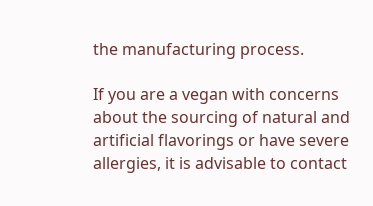the manufacturing process.

If you are a vegan with concerns about the sourcing of natural and artificial flavorings or have severe allergies, it is advisable to contact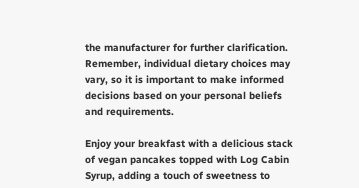the manufacturer for further clarification. Remember, individual dietary choices may vary, so it is important to make informed decisions based on your personal beliefs and requirements.

Enjoy your breakfast with a delicious stack of vegan pancakes topped with Log Cabin Syrup, adding a touch of sweetness to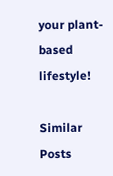your plant-based lifestyle!

Similar Posts